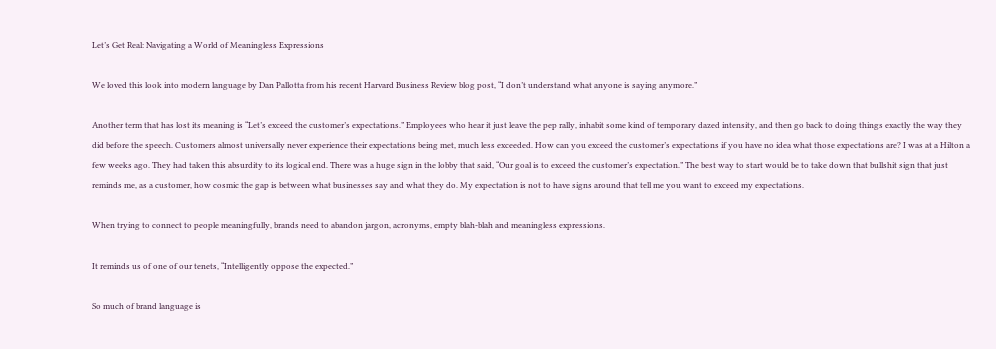Let’s Get Real: Navigating a World of Meaningless Expressions

We loved this look into modern language by Dan Pallotta from his recent Harvard Business Review blog post, “I don’t understand what anyone is saying anymore.”

Another term that has lost its meaning is “Let’s exceed the customer’s expectations.” Employees who hear it just leave the pep rally, inhabit some kind of temporary dazed intensity, and then go back to doing things exactly the way they did before the speech. Customers almost universally never experience their expectations being met, much less exceeded. How can you exceed the customer’s expectations if you have no idea what those expectations are? I was at a Hilton a few weeks ago. They had taken this absurdity to its logical end. There was a huge sign in the lobby that said, “Our goal is to exceed the customer’s expectation.” The best way to start would be to take down that bullshit sign that just reminds me, as a customer, how cosmic the gap is between what businesses say and what they do. My expectation is not to have signs around that tell me you want to exceed my expectations.

When trying to connect to people meaningfully, brands need to abandon jargon, acronyms, empty blah-blah and meaningless expressions.

It reminds us of one of our tenets, “Intelligently oppose the expected.”

So much of brand language is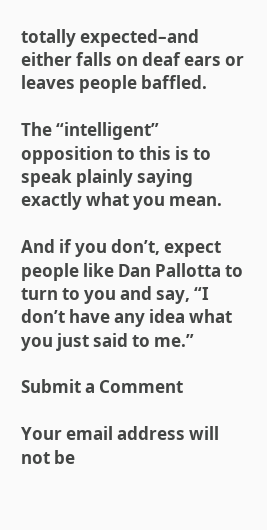totally expected–and either falls on deaf ears or leaves people baffled.

The “intelligent” opposition to this is to speak plainly saying exactly what you mean.

And if you don’t, expect people like Dan Pallotta to turn to you and say, “I don’t have any idea what you just said to me.”

Submit a Comment

Your email address will not be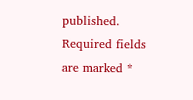published. Required fields are marked *